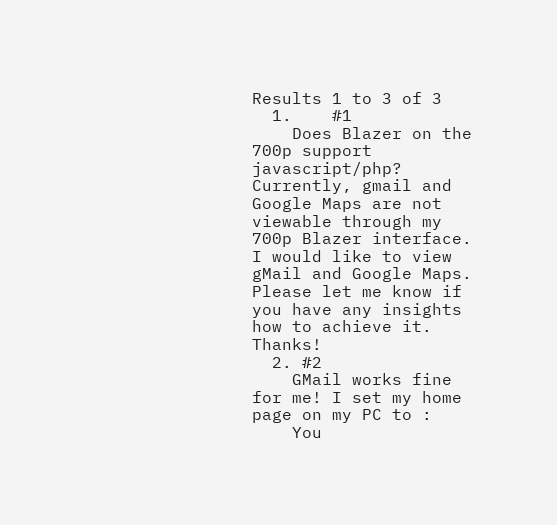Results 1 to 3 of 3
  1.    #1
    Does Blazer on the 700p support javascript/php? Currently, gmail and Google Maps are not viewable through my 700p Blazer interface. I would like to view gMail and Google Maps. Please let me know if you have any insights how to achieve it. Thanks!
  2. #2
    GMail works fine for me! I set my home page on my PC to :
    You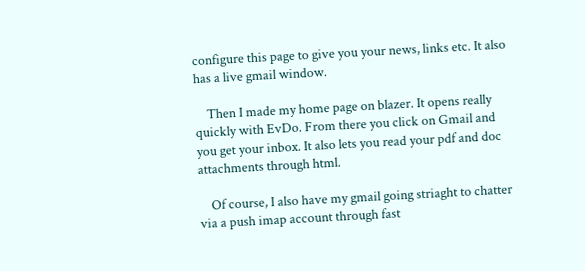configure this page to give you your news, links etc. It also has a live gmail window.

    Then I made my home page on blazer. It opens really quickly with EvDo. From there you click on Gmail and you get your inbox. It also lets you read your pdf and doc attachments through html.

    Of course, I also have my gmail going striaght to chatter via a push imap account through fast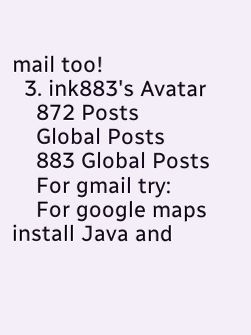mail too!
  3. ink883's Avatar
    872 Posts
    Global Posts
    883 Global Posts
    For gmail try:
    For google maps install Java and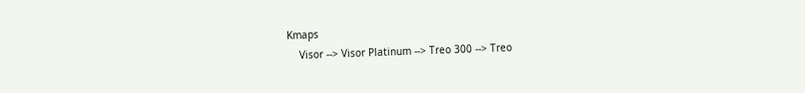Kmaps
    Visor --> Visor Platinum --> Treo 300 --> Treo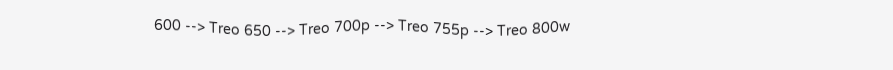600 --> Treo 650 --> Treo 700p --> Treo 755p --> Treo 800w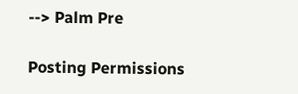--> Palm Pre

Posting Permissions